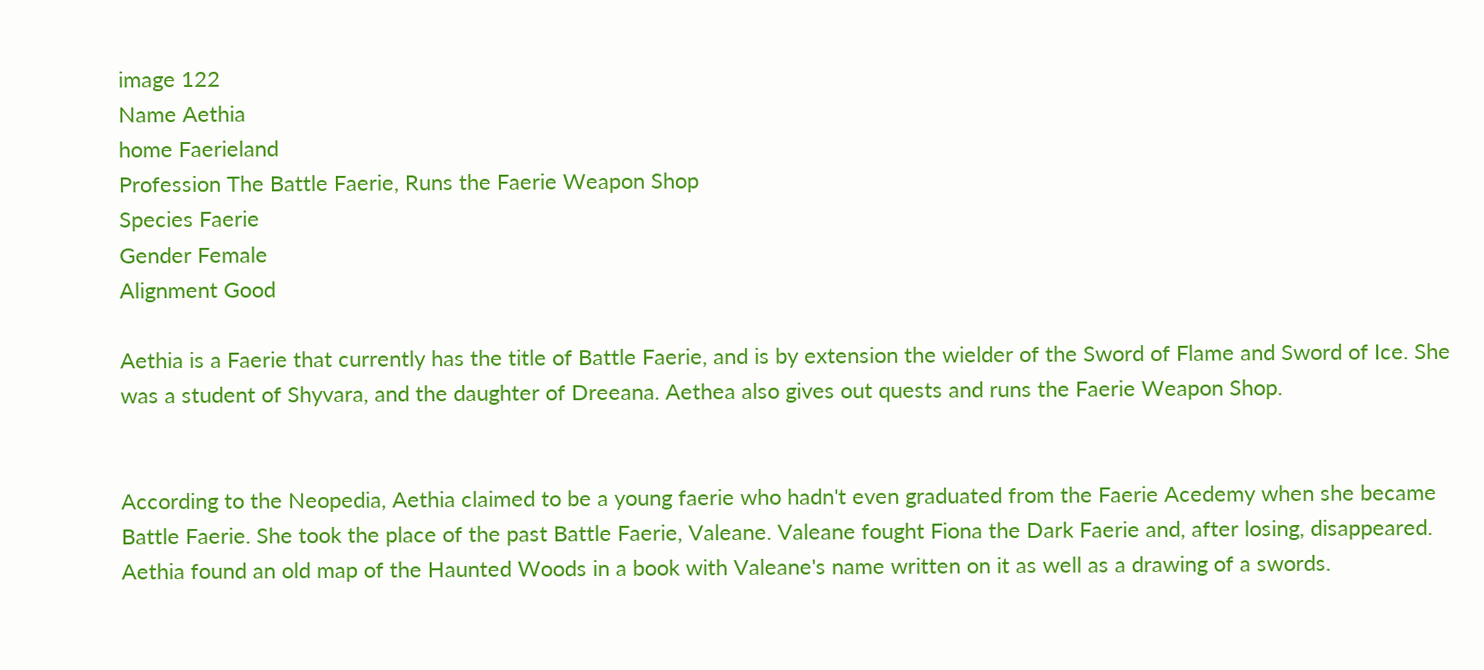image 122
Name Aethia
home Faerieland
Profession The Battle Faerie, Runs the Faerie Weapon Shop
Species Faerie
Gender Female
Alignment Good

Aethia is a Faerie that currently has the title of Battle Faerie, and is by extension the wielder of the Sword of Flame and Sword of Ice. She was a student of Shyvara, and the daughter of Dreeana. Aethea also gives out quests and runs the Faerie Weapon Shop.


According to the Neopedia, Aethia claimed to be a young faerie who hadn't even graduated from the Faerie Acedemy when she became Battle Faerie. She took the place of the past Battle Faerie, Valeane. Valeane fought Fiona the Dark Faerie and, after losing, disappeared. Aethia found an old map of the Haunted Woods in a book with Valeane's name written on it as well as a drawing of a swords.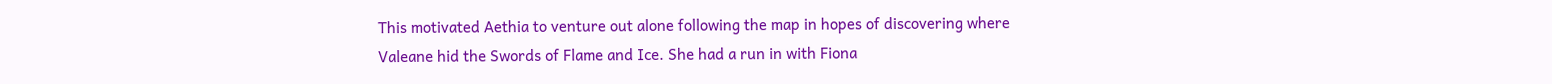This motivated Aethia to venture out alone following the map in hopes of discovering where Valeane hid the Swords of Flame and Ice. She had a run in with Fiona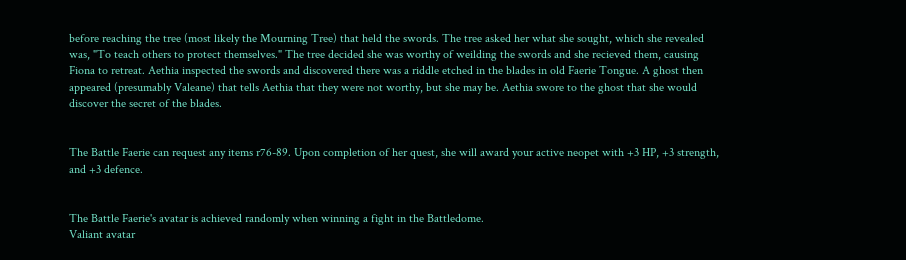before reaching the tree (most likely the Mourning Tree) that held the swords. The tree asked her what she sought, which she revealed was, "To teach others to protect themselves." The tree decided she was worthy of weilding the swords and she recieved them, causing Fiona to retreat. Aethia inspected the swords and discovered there was a riddle etched in the blades in old Faerie Tongue. A ghost then appeared (presumably Valeane) that tells Aethia that they were not worthy, but she may be. Aethia swore to the ghost that she would discover the secret of the blades.


The Battle Faerie can request any items r76-89. Upon completion of her quest, she will award your active neopet with +3 HP, +3 strength, and +3 defence.


The Battle Faerie's avatar is achieved randomly when winning a fight in the Battledome.
Valiant avatar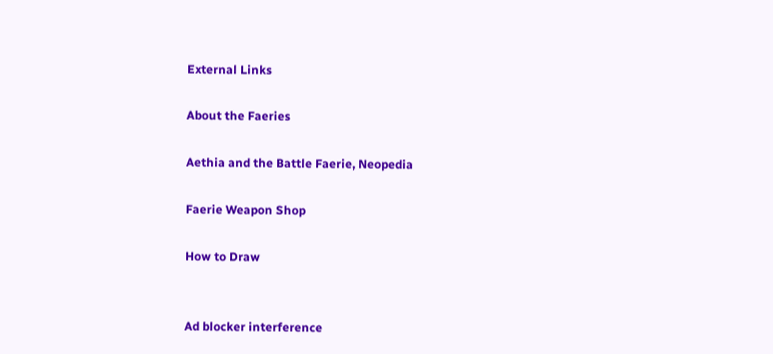External Links

About the Faeries

Aethia and the Battle Faerie, Neopedia

Faerie Weapon Shop

How to Draw


Ad blocker interference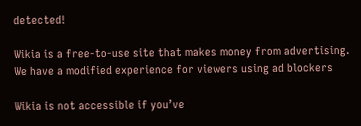detected!

Wikia is a free-to-use site that makes money from advertising. We have a modified experience for viewers using ad blockers

Wikia is not accessible if you’ve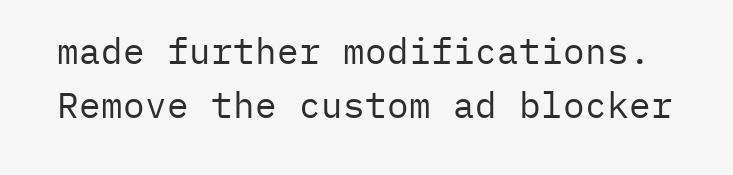made further modifications. Remove the custom ad blocker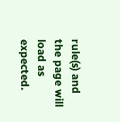rule(s) and the page will load as expected.